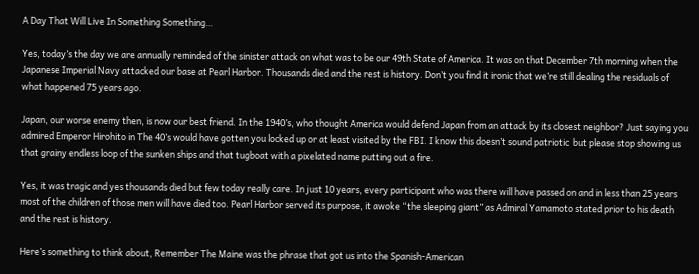A Day That Will Live In Something Something…

Yes, today’s the day we are annually reminded of the sinister attack on what was to be our 49th State of America. It was on that December 7th morning when the Japanese Imperial Navy attacked our base at Pearl Harbor. Thousands died and the rest is history. Don’t you find it ironic that we’re still dealing the residuals of what happened 75 years ago.

Japan, our worse enemy then, is now our best friend. In the 1940’s, who thought America would defend Japan from an attack by its closest neighbor? Just saying you admired Emperor Hirohito in The 40’s would have gotten you locked up or at least visited by the FBI. I know this doesn’t sound patriotic  but please stop showing us that grainy endless loop of the sunken ships and that tugboat with a pixelated name putting out a fire.

Yes, it was tragic and yes thousands died but few today really care. In just 10 years, every participant who was there will have passed on and in less than 25 years most of the children of those men will have died too. Pearl Harbor served its purpose, it awoke “the sleeping giant” as Admiral Yamamoto stated prior to his death and the rest is history.

Here’s something to think about, Remember The Maine was the phrase that got us into the Spanish-American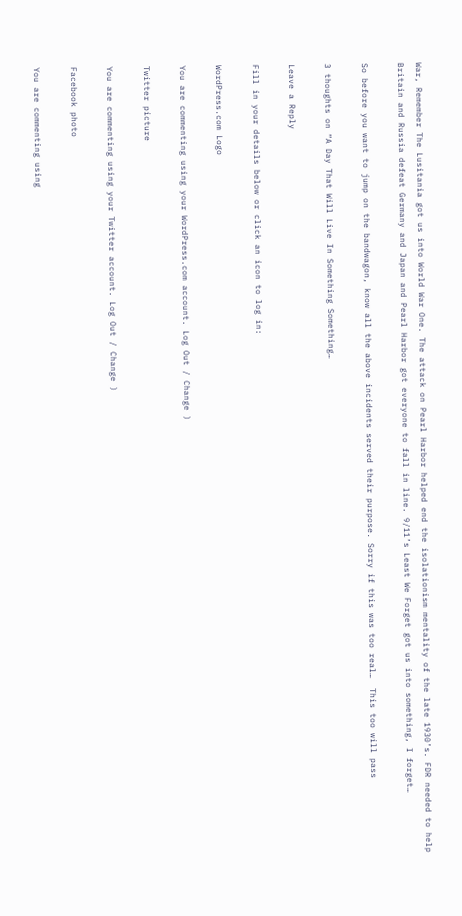War, Remember The Lusitania got us into World War One. The attack on Pearl Harbor helped end the isolationism mentality of the late 1930’s. FDR needed to help Britain and Russia defeat Germany and Japan and Pearl Harbor got everyone to fall in line. 9/11’s Least We Forget got us into something, I forget…

So before you want to jump on the bandwagon, know all the above incidents served their purpose. Sorry if this was too real…  This too will pass

3 thoughts on “A Day That Will Live In Something Something…

Leave a Reply

Fill in your details below or click an icon to log in:

WordPress.com Logo

You are commenting using your WordPress.com account. Log Out / Change )

Twitter picture

You are commenting using your Twitter account. Log Out / Change )

Facebook photo

You are commenting using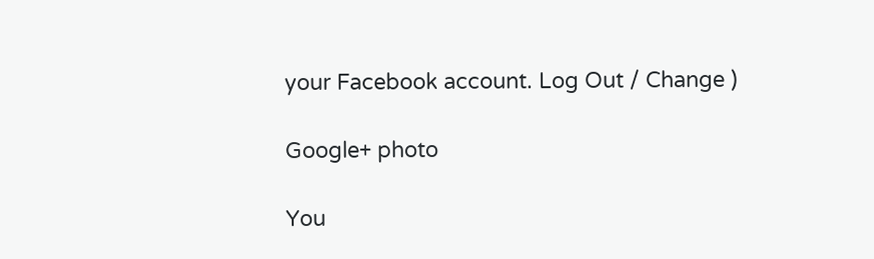your Facebook account. Log Out / Change )

Google+ photo

You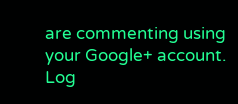are commenting using your Google+ account. Log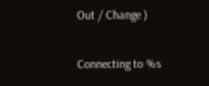Out / Change )

Connecting to %s